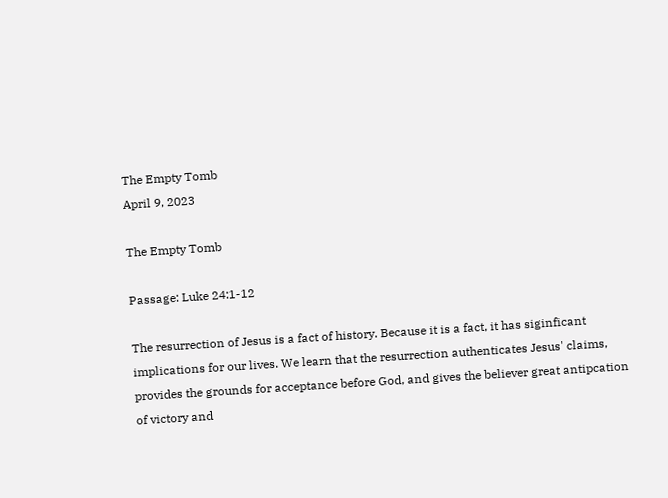The Empty Tomb
April 9, 2023

The Empty Tomb

Passage: Luke 24:1-12

The resurrection of Jesus is a fact of history. Because it is a fact, it has siginficant implications for our lives. We learn that the resurrection authenticates Jesus' claims, provides the grounds for acceptance before God, and gives the believer great antipcation of victory and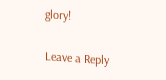glory!


Leave a Reply